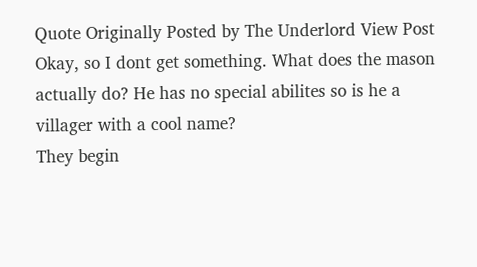Quote Originally Posted by The Underlord View Post
Okay, so I dont get something. What does the mason actually do? He has no special abilites so is he a villager with a cool name?
They begin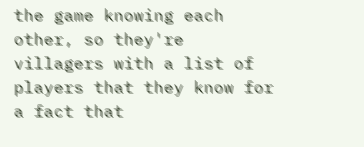the game knowing each other, so they're villagers with a list of players that they know for a fact that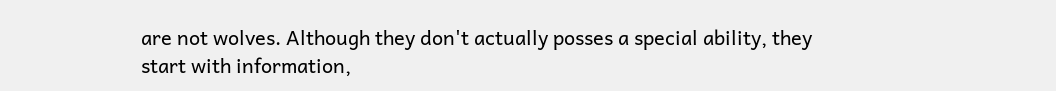are not wolves. Although they don't actually posses a special ability, they start with information,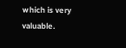which is very valuable.